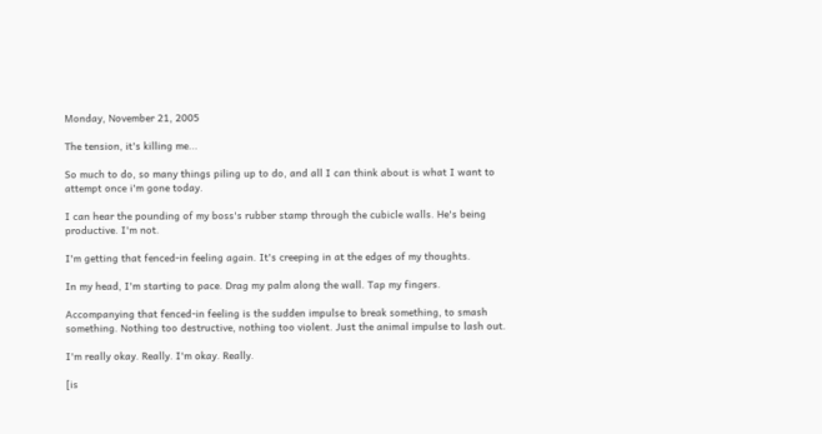Monday, November 21, 2005

The tension, it's killing me...

So much to do, so many things piling up to do, and all I can think about is what I want to attempt once i'm gone today.

I can hear the pounding of my boss's rubber stamp through the cubicle walls. He's being productive. I'm not.

I'm getting that fenced-in feeling again. It's creeping in at the edges of my thoughts.

In my head, I'm starting to pace. Drag my palm along the wall. Tap my fingers.

Accompanying that fenced-in feeling is the sudden impulse to break something, to smash something. Nothing too destructive, nothing too violent. Just the animal impulse to lash out.

I'm really okay. Really. I'm okay. Really.

[is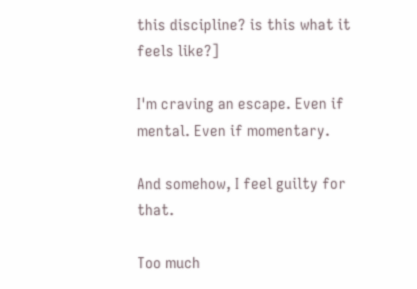this discipline? is this what it feels like?]

I'm craving an escape. Even if mental. Even if momentary.

And somehow, I feel guilty for that.

Too much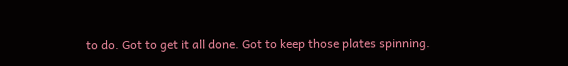to do. Got to get it all done. Got to keep those plates spinning.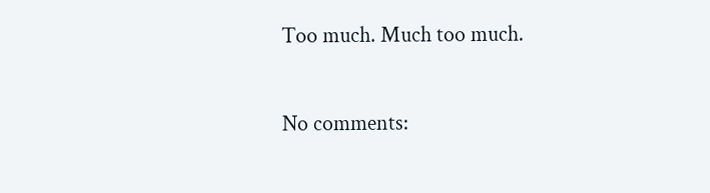Too much. Much too much.

No comments: